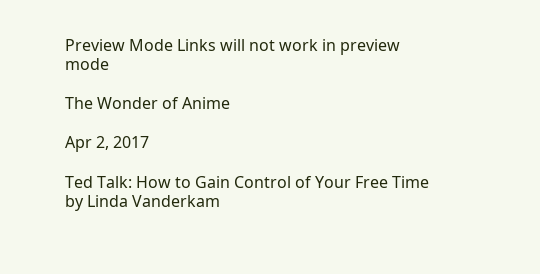Preview Mode Links will not work in preview mode

The Wonder of Anime

Apr 2, 2017

Ted Talk: How to Gain Control of Your Free Time by Linda Vanderkam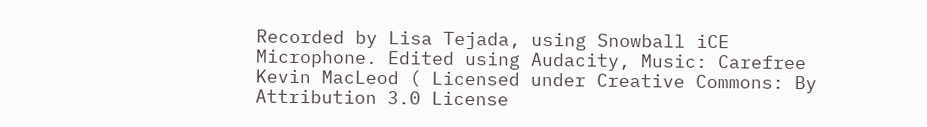Recorded by Lisa Tejada, using Snowball iCE Microphone. Edited using Audacity, Music: Carefree Kevin MacLeod ( Licensed under Creative Commons: By Attribution 3.0 License